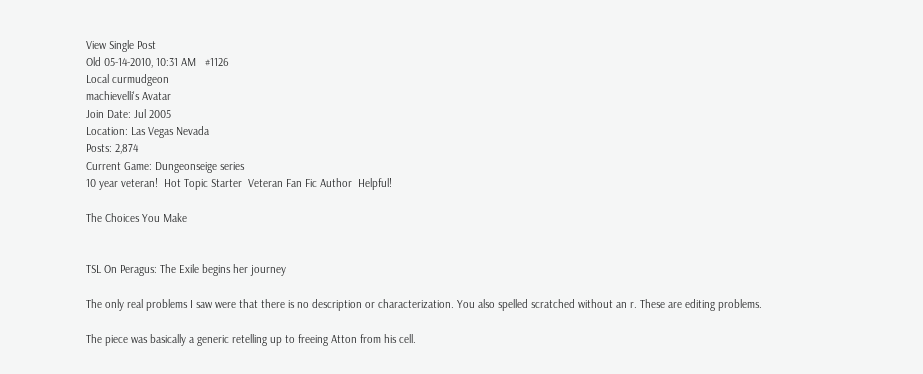View Single Post
Old 05-14-2010, 10:31 AM   #1126
Local curmudgeon
machievelli's Avatar
Join Date: Jul 2005
Location: Las Vegas Nevada
Posts: 2,874
Current Game: Dungeonseige series
10 year veteran!  Hot Topic Starter  Veteran Fan Fic Author  Helpful!

The Choices You Make


TSL On Peragus: The Exile begins her journey

The only real problems I saw were that there is no description or characterization. You also spelled scratched without an r. These are editing problems.

The piece was basically a generic retelling up to freeing Atton from his cell.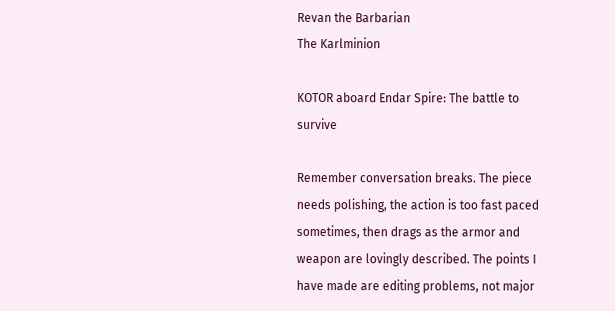Revan the Barbarian
The Karlminion

KOTOR aboard Endar Spire: The battle to survive

Remember conversation breaks. The piece needs polishing, the action is too fast paced sometimes, then drags as the armor and weapon are lovingly described. The points I have made are editing problems, not major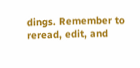dings. Remember to reread, edit, and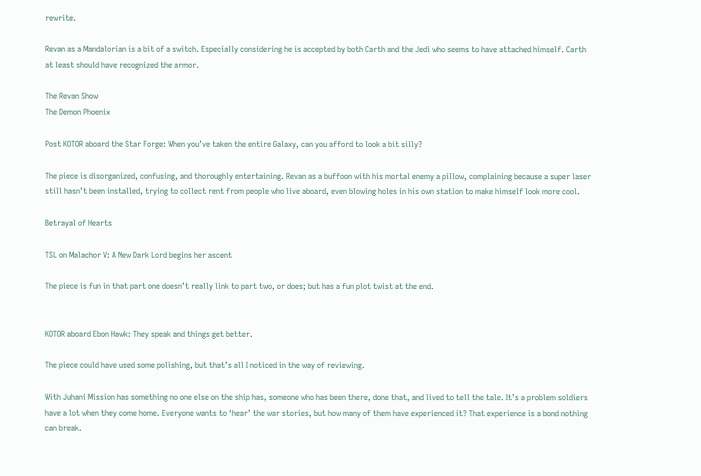rewrite.

Revan as a Mandalorian is a bit of a switch. Especially considering he is accepted by both Carth and the Jedi who seems to have attached himself. Carth at least should have recognized the armor.

The Revan Show
The Demon Phoenix

Post KOTOR aboard the Star Forge: When you’ve taken the entire Galaxy, can you afford to look a bit silly?

The piece is disorganized, confusing, and thoroughly entertaining. Revan as a buffoon with his mortal enemy a pillow, complaining because a super laser still hasn’t been installed, trying to collect rent from people who live aboard, even blowing holes in his own station to make himself look more cool.

Betrayal of Hearts

TSL on Malachor V: A New Dark Lord begins her ascent

The piece is fun in that part one doesn’t really link to part two, or does; but has a fun plot twist at the end.


KOTOR aboard Ebon Hawk: They speak and things get better.

The piece could have used some polishing, but that’s all I noticed in the way of reviewing.

With Juhani Mission has something no one else on the ship has, someone who has been there, done that, and lived to tell the tale. It’s a problem soldiers have a lot when they come home. Everyone wants to ‘hear’ the war stories, but how many of them have experienced it? That experience is a bond nothing can break.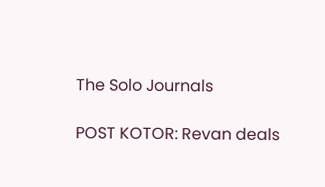The Solo Journals

POST KOTOR: Revan deals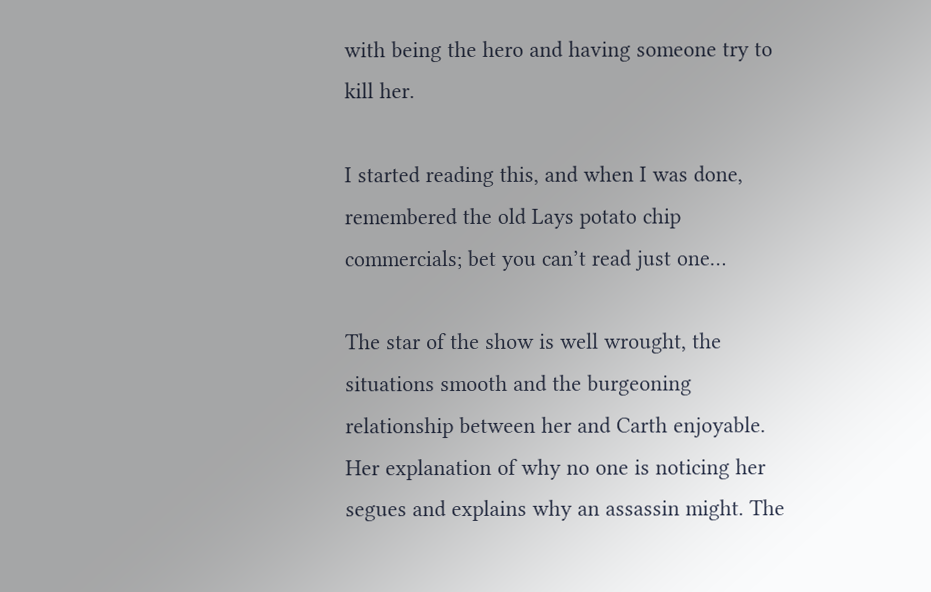with being the hero and having someone try to kill her.

I started reading this, and when I was done, remembered the old Lays potato chip commercials; bet you can’t read just one…

The star of the show is well wrought, the situations smooth and the burgeoning relationship between her and Carth enjoyable. Her explanation of why no one is noticing her segues and explains why an assassin might. The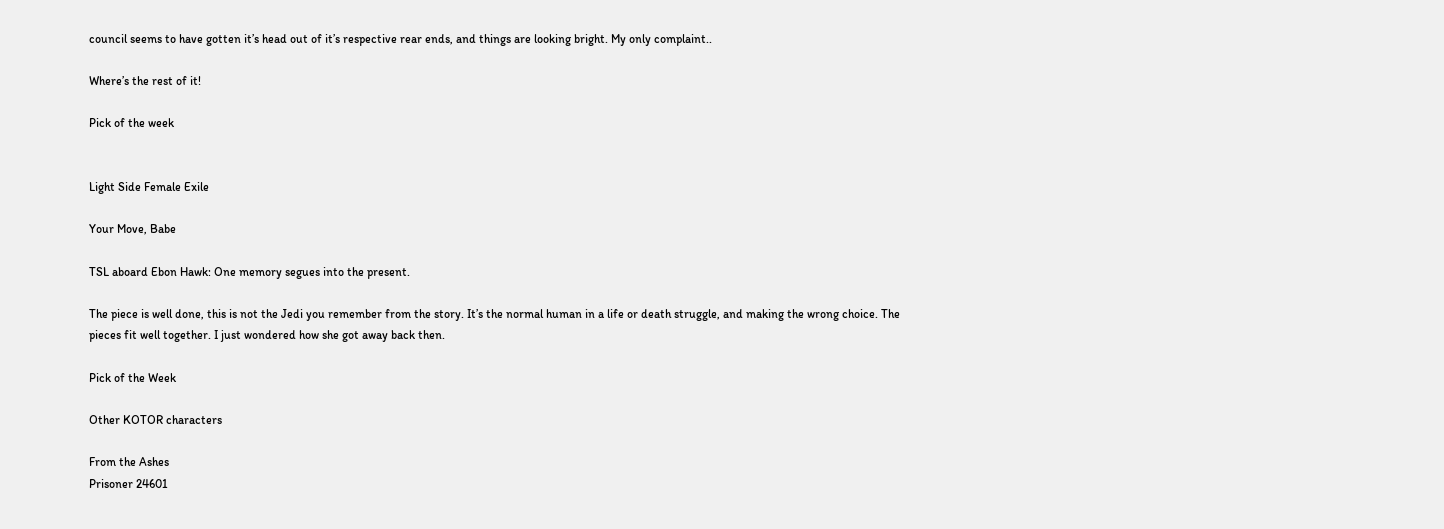council seems to have gotten it’s head out of it’s respective rear ends, and things are looking bright. My only complaint..

Where’s the rest of it!

Pick of the week


Light Side Female Exile

Your Move, Babe

TSL aboard Ebon Hawk: One memory segues into the present.

The piece is well done, this is not the Jedi you remember from the story. It’s the normal human in a life or death struggle, and making the wrong choice. The pieces fit well together. I just wondered how she got away back then.

Pick of the Week

Other KOTOR characters

From the Ashes
Prisoner 24601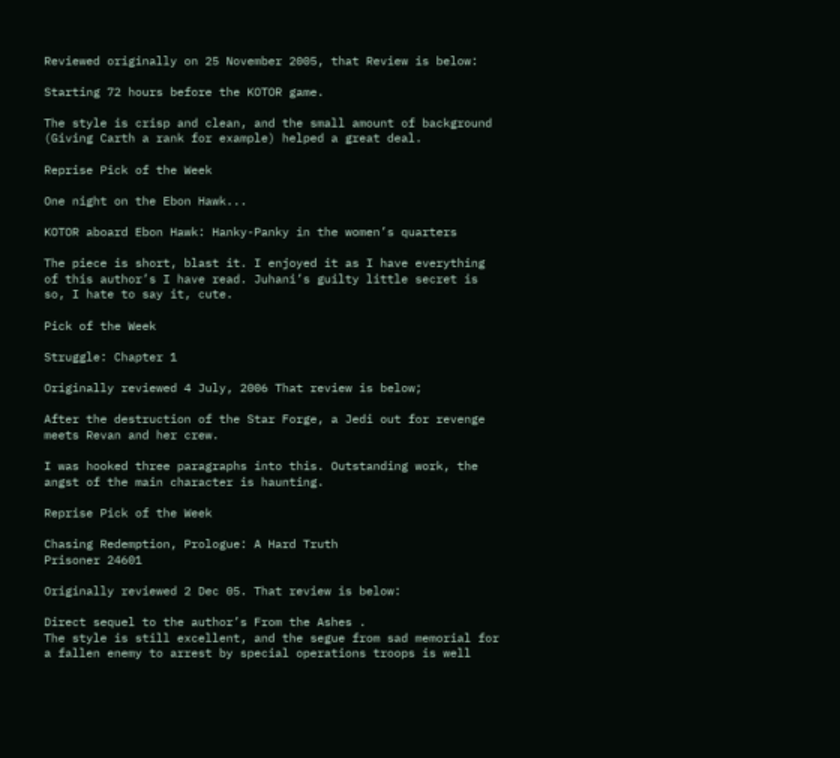Reviewed originally on 25 November 2005, that Review is below:

Starting 72 hours before the KOTOR game.

The style is crisp and clean, and the small amount of background (Giving Carth a rank for example) helped a great deal.

Reprise Pick of the Week

One night on the Ebon Hawk...

KOTOR aboard Ebon Hawk: Hanky-Panky in the women’s quarters

The piece is short, blast it. I enjoyed it as I have everything of this author’s I have read. Juhani’s guilty little secret is so, I hate to say it, cute.

Pick of the Week

Struggle: Chapter 1

Originally reviewed 4 July, 2006 That review is below;

After the destruction of the Star Forge, a Jedi out for revenge meets Revan and her crew.

I was hooked three paragraphs into this. Outstanding work, the angst of the main character is haunting.

Reprise Pick of the Week

Chasing Redemption, Prologue: A Hard Truth
Prisoner 24601

Originally reviewed 2 Dec 05. That review is below:

Direct sequel to the author’s From the Ashes .
The style is still excellent, and the segue from sad memorial for a fallen enemy to arrest by special operations troops is well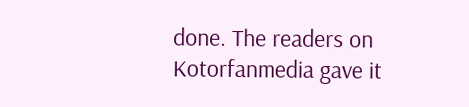done. The readers on Kotorfanmedia gave it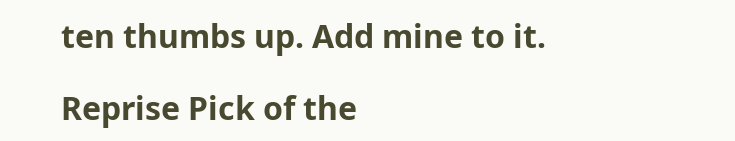ten thumbs up. Add mine to it.

Reprise Pick of the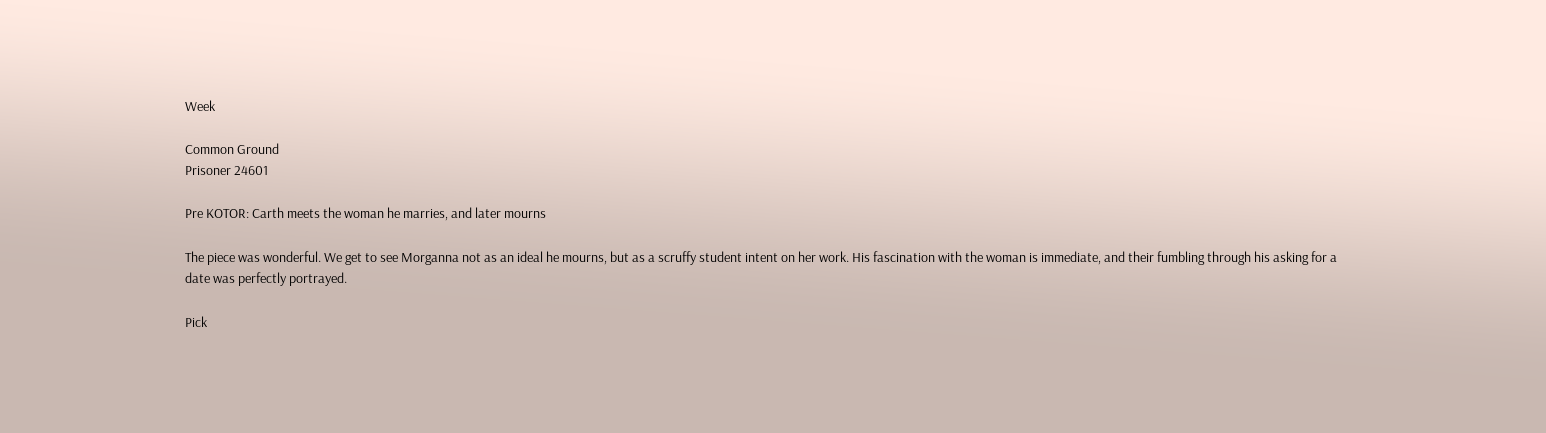Week

Common Ground
Prisoner 24601

Pre KOTOR: Carth meets the woman he marries, and later mourns

The piece was wonderful. We get to see Morganna not as an ideal he mourns, but as a scruffy student intent on her work. His fascination with the woman is immediate, and their fumbling through his asking for a date was perfectly portrayed.

Pick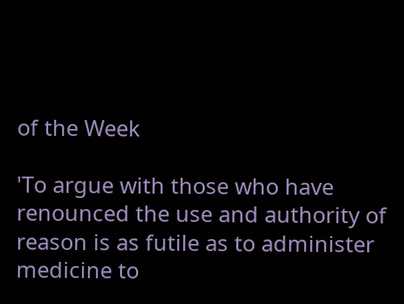of the Week

'To argue with those who have renounced the use and authority of reason is as futile as to administer medicine to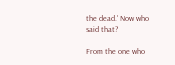the dead.' Now who said that?

From the one who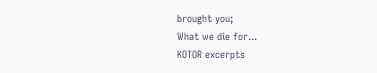brought you;
What we die for...
KOTOR excerpts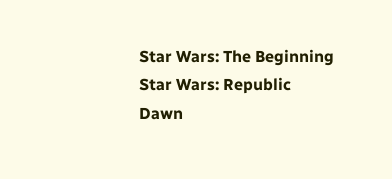Star Wars: The Beginning
Star Wars: Republic Dawn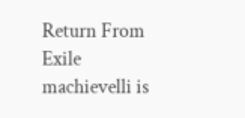Return From Exile
machievelli is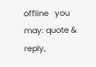offline   you may: quote & reply,